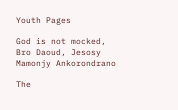Youth Pages

God is not mocked, Bro Daoud, Jesosy Mamonjy Ankorondrano

The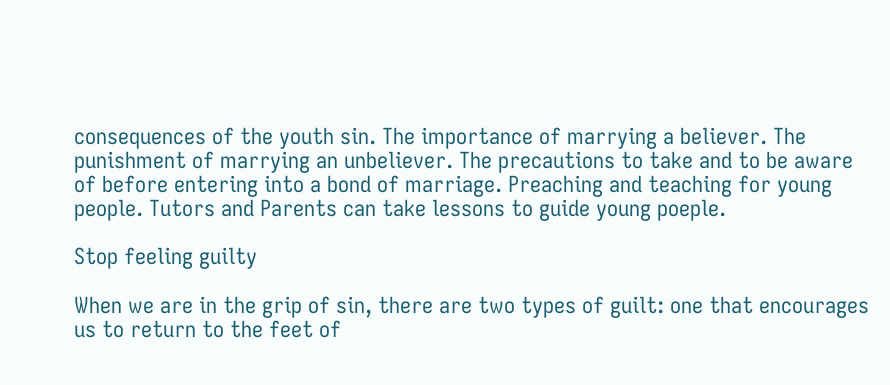consequences of the youth sin. The importance of marrying a believer. The punishment of marrying an unbeliever. The precautions to take and to be aware of before entering into a bond of marriage. Preaching and teaching for young people. Tutors and Parents can take lessons to guide young poeple.

Stop feeling guilty

When we are in the grip of sin, there are two types of guilt: one that encourages us to return to the feet of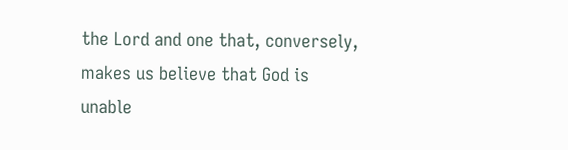the Lord and one that, conversely, makes us believe that God is unable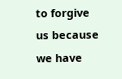to forgive us because we have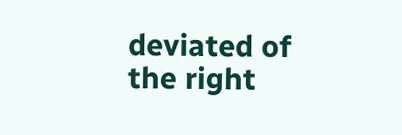deviated of the right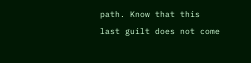path. Know that this last guilt does not come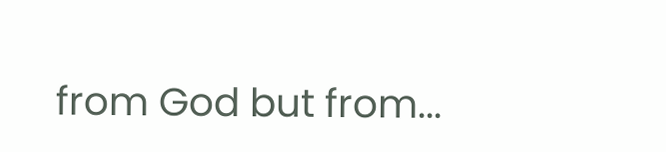from God but from...